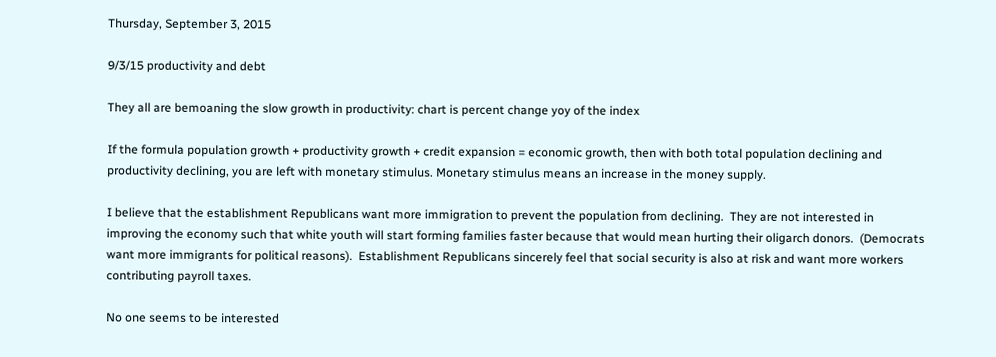Thursday, September 3, 2015

9/3/15 productivity and debt

They all are bemoaning the slow growth in productivity: chart is percent change yoy of the index

If the formula population growth + productivity growth + credit expansion = economic growth, then with both total population declining and productivity declining, you are left with monetary stimulus. Monetary stimulus means an increase in the money supply.

I believe that the establishment Republicans want more immigration to prevent the population from declining.  They are not interested in improving the economy such that white youth will start forming families faster because that would mean hurting their oligarch donors.  (Democrats want more immigrants for political reasons).  Establishment Republicans sincerely feel that social security is also at risk and want more workers contributing payroll taxes.

No one seems to be interested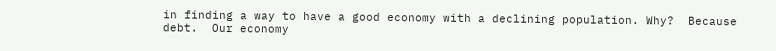in finding a way to have a good economy with a declining population. Why?  Because debt.  Our economy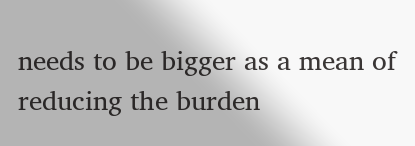needs to be bigger as a mean of reducing the burden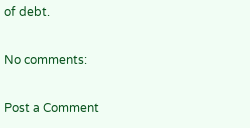of debt.

No comments:

Post a Comment